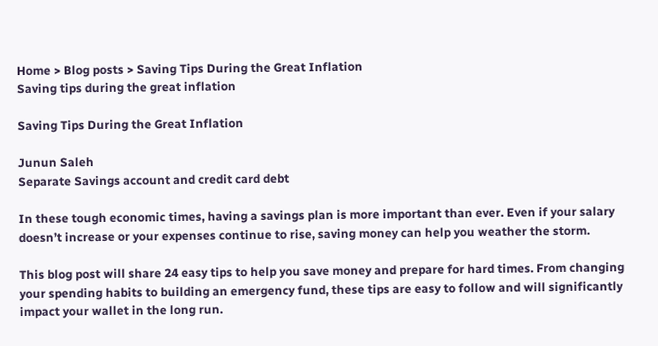Home > Blog posts > Saving Tips During the Great Inflation
Saving tips during the great inflation

Saving Tips During the Great Inflation

Junun Saleh
Separate Savings account and credit card debt

In these tough economic times, having a savings plan is more important than ever. Even if your salary doesn’t increase or your expenses continue to rise, saving money can help you weather the storm.

This blog post will share 24 easy tips to help you save money and prepare for hard times. From changing your spending habits to building an emergency fund, these tips are easy to follow and will significantly impact your wallet in the long run.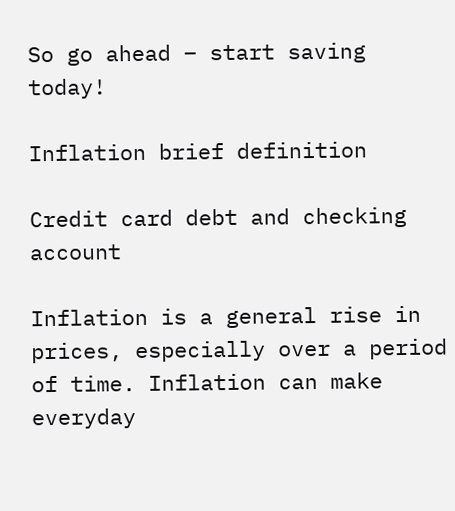So go ahead – start saving today!

Inflation brief definition

Credit card debt and checking account

Inflation is a general rise in prices, especially over a period of time. Inflation can make everyday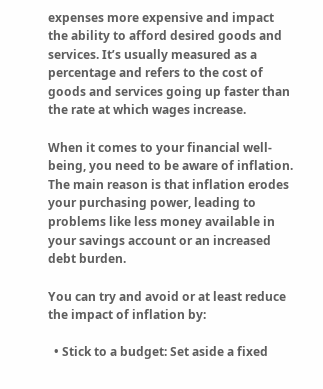expenses more expensive and impact the ability to afford desired goods and services. It’s usually measured as a percentage and refers to the cost of goods and services going up faster than the rate at which wages increase.

When it comes to your financial well-being, you need to be aware of inflation. The main reason is that inflation erodes your purchasing power, leading to problems like less money available in your savings account or an increased debt burden.

You can try and avoid or at least reduce the impact of inflation by:

  • Stick to a budget: Set aside a fixed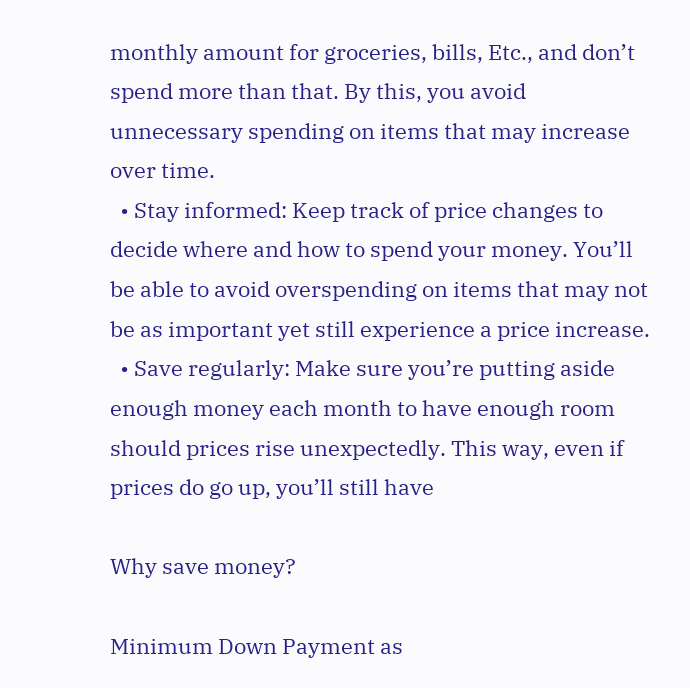monthly amount for groceries, bills, Etc., and don’t spend more than that. By this, you avoid unnecessary spending on items that may increase over time.
  • Stay informed: Keep track of price changes to decide where and how to spend your money. You’ll be able to avoid overspending on items that may not be as important yet still experience a price increase.
  • Save regularly: Make sure you’re putting aside enough money each month to have enough room should prices rise unexpectedly. This way, even if prices do go up, you’ll still have

Why save money?

Minimum Down Payment as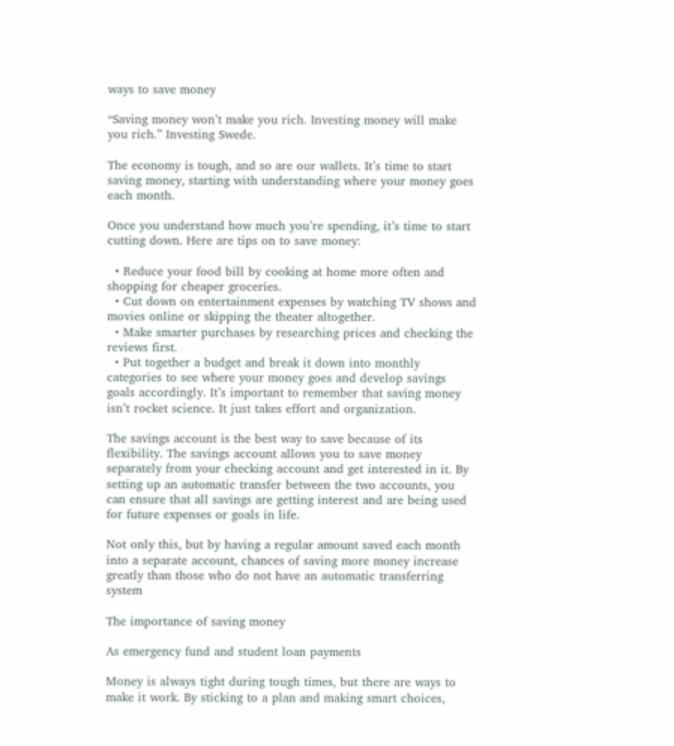ways to save money

“Saving money won’t make you rich. Investing money will make you rich.” Investing Swede.

The economy is tough, and so are our wallets. It’s time to start saving money, starting with understanding where your money goes each month.

Once you understand how much you’re spending, it’s time to start cutting down. Here are tips on to save money:

  • Reduce your food bill by cooking at home more often and shopping for cheaper groceries.
  • Cut down on entertainment expenses by watching TV shows and movies online or skipping the theater altogether.
  • Make smarter purchases by researching prices and checking the reviews first.
  • Put together a budget and break it down into monthly categories to see where your money goes and develop savings goals accordingly. It’s important to remember that saving money isn’t rocket science. It just takes effort and organization.

The savings account is the best way to save because of its flexibility. The savings account allows you to save money separately from your checking account and get interested in it. By setting up an automatic transfer between the two accounts, you can ensure that all savings are getting interest and are being used for future expenses or goals in life.

Not only this, but by having a regular amount saved each month into a separate account, chances of saving more money increase greatly than those who do not have an automatic transferring system

The importance of saving money

As emergency fund and student loan payments

Money is always tight during tough times, but there are ways to make it work. By sticking to a plan and making smart choices,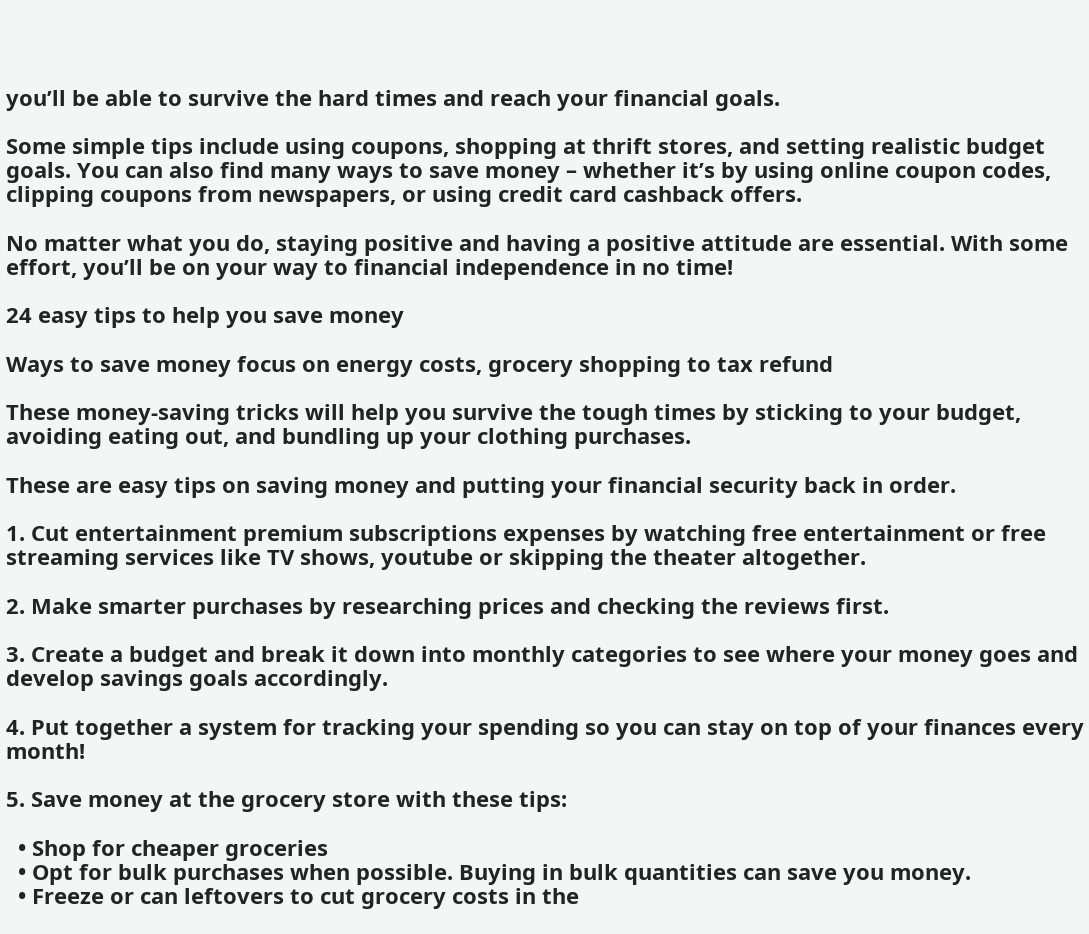you’ll be able to survive the hard times and reach your financial goals.

Some simple tips include using coupons, shopping at thrift stores, and setting realistic budget goals. You can also find many ways to save money – whether it’s by using online coupon codes, clipping coupons from newspapers, or using credit card cashback offers.

No matter what you do, staying positive and having a positive attitude are essential. With some effort, you’ll be on your way to financial independence in no time!

24 easy tips to help you save money

Ways to save money focus on energy costs, grocery shopping to tax refund

These money-saving tricks will help you survive the tough times by sticking to your budget, avoiding eating out, and bundling up your clothing purchases.

These are easy tips on saving money and putting your financial security back in order.

1. Cut entertainment premium subscriptions expenses by watching free entertainment or free streaming services like TV shows, youtube or skipping the theater altogether.

2. Make smarter purchases by researching prices and checking the reviews first.

3. Create a budget and break it down into monthly categories to see where your money goes and develop savings goals accordingly.

4. Put together a system for tracking your spending so you can stay on top of your finances every month!

5. Save money at the grocery store with these tips:

  • Shop for cheaper groceries
  • Opt for bulk purchases when possible. Buying in bulk quantities can save you money.
  • Freeze or can leftovers to cut grocery costs in the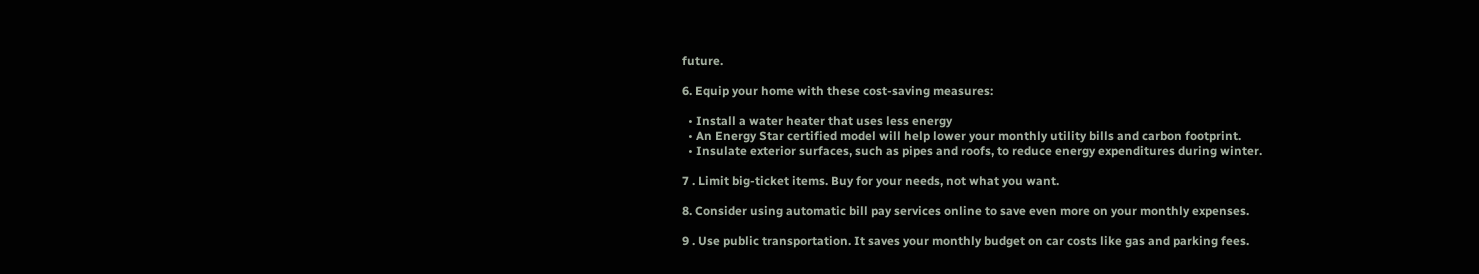future.

6. Equip your home with these cost-saving measures:

  • Install a water heater that uses less energy
  • An Energy Star certified model will help lower your monthly utility bills and carbon footprint.
  • Insulate exterior surfaces, such as pipes and roofs, to reduce energy expenditures during winter.

7 . Limit big-ticket items. Buy for your needs, not what you want.

8. Consider using automatic bill pay services online to save even more on your monthly expenses.

9 . Use public transportation. It saves your monthly budget on car costs like gas and parking fees.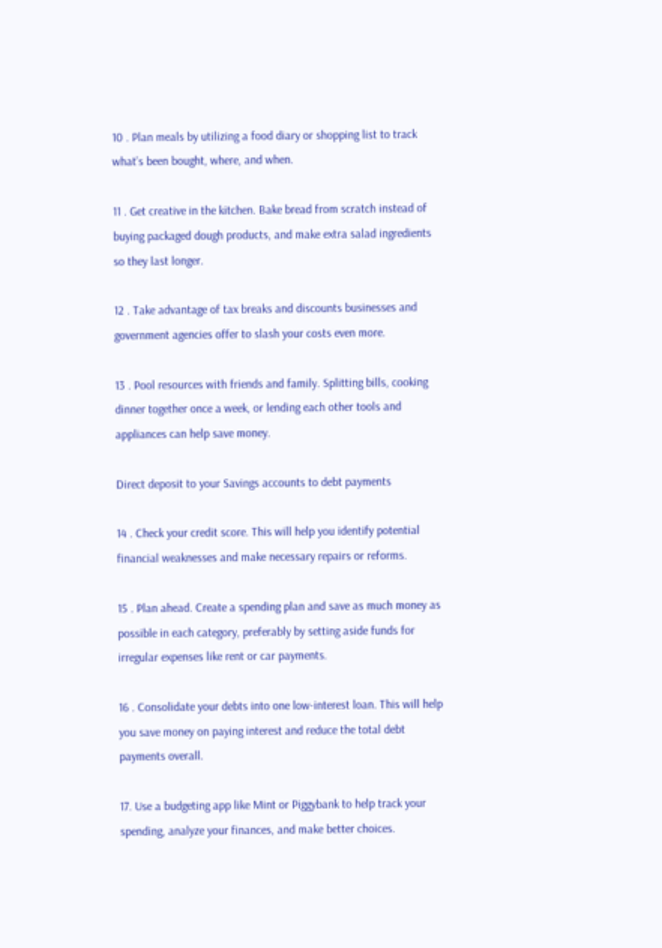10 . Plan meals by utilizing a food diary or shopping list to track what’s been bought, where, and when.

11 . Get creative in the kitchen. Bake bread from scratch instead of buying packaged dough products, and make extra salad ingredients so they last longer.

12 . Take advantage of tax breaks and discounts businesses and government agencies offer to slash your costs even more.

13 . Pool resources with friends and family. Splitting bills, cooking dinner together once a week, or lending each other tools and appliances can help save money.

Direct deposit to your Savings accounts to debt payments

14 . Check your credit score. This will help you identify potential financial weaknesses and make necessary repairs or reforms.

15 . Plan ahead. Create a spending plan and save as much money as possible in each category, preferably by setting aside funds for irregular expenses like rent or car payments.

16 . Consolidate your debts into one low-interest loan. This will help you save money on paying interest and reduce the total debt payments overall.

17. Use a budgeting app like Mint or Piggybank to help track your spending, analyze your finances, and make better choices.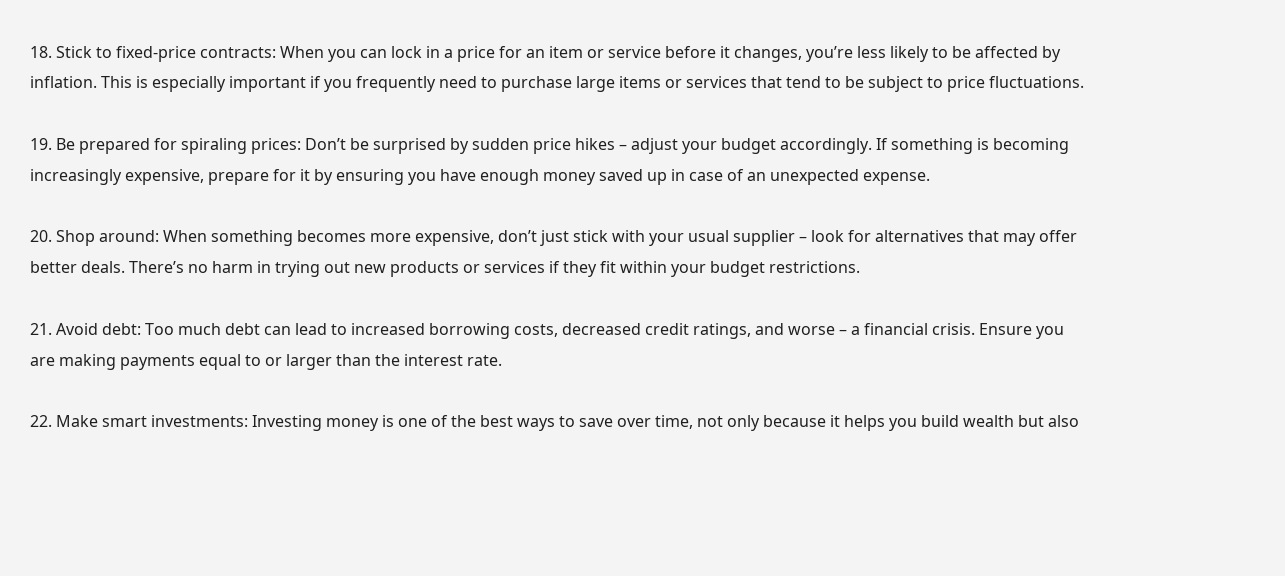18. Stick to fixed-price contracts: When you can lock in a price for an item or service before it changes, you’re less likely to be affected by inflation. This is especially important if you frequently need to purchase large items or services that tend to be subject to price fluctuations.

19. Be prepared for spiraling prices: Don’t be surprised by sudden price hikes – adjust your budget accordingly. If something is becoming increasingly expensive, prepare for it by ensuring you have enough money saved up in case of an unexpected expense.

20. Shop around: When something becomes more expensive, don’t just stick with your usual supplier – look for alternatives that may offer better deals. There’s no harm in trying out new products or services if they fit within your budget restrictions.

21. Avoid debt: Too much debt can lead to increased borrowing costs, decreased credit ratings, and worse – a financial crisis. Ensure you are making payments equal to or larger than the interest rate.

22. Make smart investments: Investing money is one of the best ways to save over time, not only because it helps you build wealth but also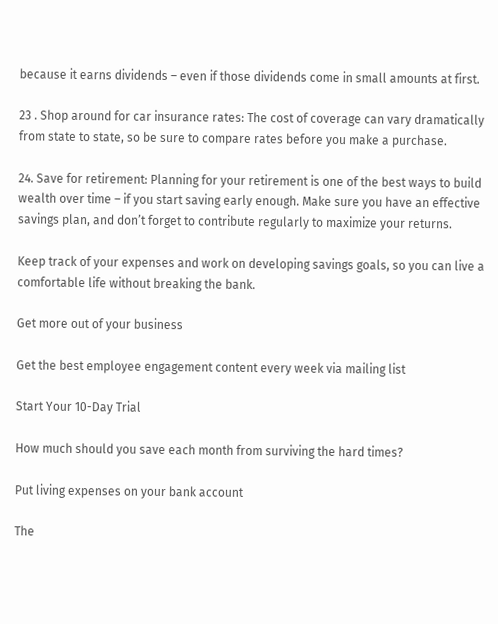because it earns dividends – even if those dividends come in small amounts at first.

23 . Shop around for car insurance rates: The cost of coverage can vary dramatically from state to state, so be sure to compare rates before you make a purchase.

24. Save for retirement: Planning for your retirement is one of the best ways to build wealth over time – if you start saving early enough. Make sure you have an effective savings plan, and don’t forget to contribute regularly to maximize your returns.

Keep track of your expenses and work on developing savings goals, so you can live a comfortable life without breaking the bank.

Get more out of your business

Get the best employee engagement content every week via mailing list

Start Your 10-Day Trial

How much should you save each month from surviving the hard times?

Put living expenses on your bank account

The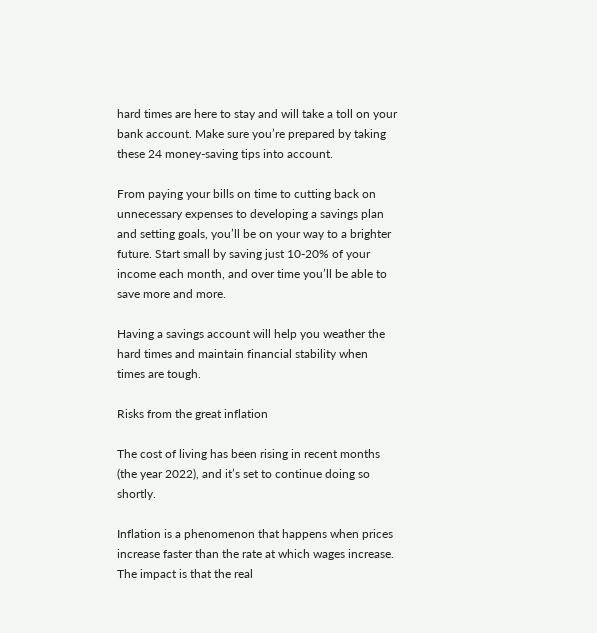hard times are here to stay and will take a toll on your bank account. Make sure you’re prepared by taking these 24 money-saving tips into account.

From paying your bills on time to cutting back on unnecessary expenses to developing a savings plan and setting goals, you’ll be on your way to a brighter future. Start small by saving just 10-20% of your income each month, and over time you’ll be able to save more and more.

Having a savings account will help you weather the hard times and maintain financial stability when times are tough.

Risks from the great inflation

The cost of living has been rising in recent months (the year 2022), and it’s set to continue doing so shortly.

Inflation is a phenomenon that happens when prices increase faster than the rate at which wages increase. The impact is that the real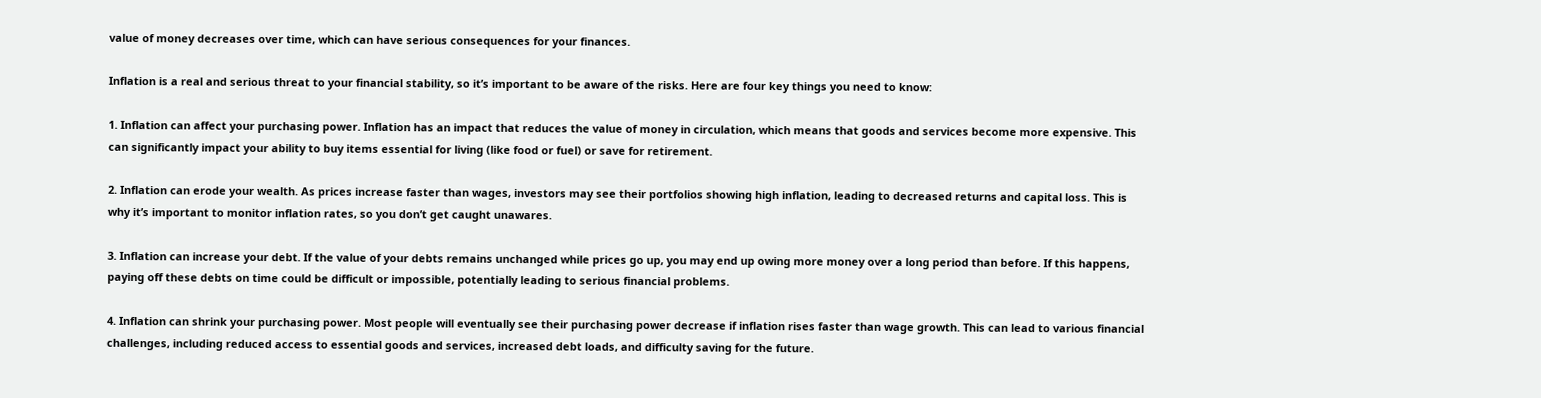value of money decreases over time, which can have serious consequences for your finances.

Inflation is a real and serious threat to your financial stability, so it’s important to be aware of the risks. Here are four key things you need to know:

1. Inflation can affect your purchasing power. Inflation has an impact that reduces the value of money in circulation, which means that goods and services become more expensive. This can significantly impact your ability to buy items essential for living (like food or fuel) or save for retirement.

2. Inflation can erode your wealth. As prices increase faster than wages, investors may see their portfolios showing high inflation, leading to decreased returns and capital loss. This is why it’s important to monitor inflation rates, so you don’t get caught unawares.

3. Inflation can increase your debt. If the value of your debts remains unchanged while prices go up, you may end up owing more money over a long period than before. If this happens, paying off these debts on time could be difficult or impossible, potentially leading to serious financial problems.

4. Inflation can shrink your purchasing power. Most people will eventually see their purchasing power decrease if inflation rises faster than wage growth. This can lead to various financial challenges, including reduced access to essential goods and services, increased debt loads, and difficulty saving for the future.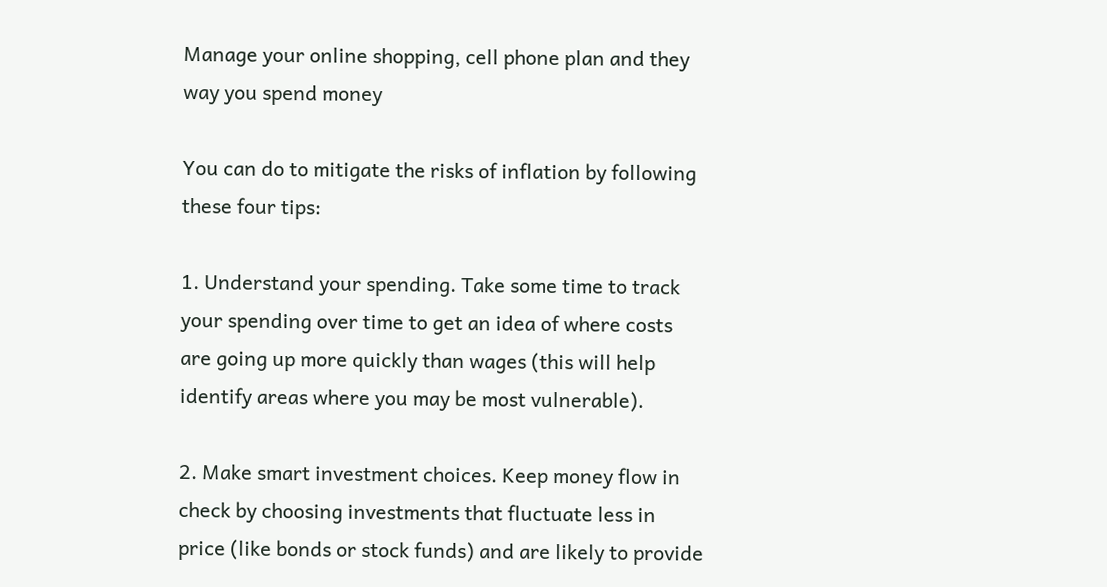Manage your online shopping, cell phone plan and they way you spend money

You can do to mitigate the risks of inflation by following these four tips:

1. Understand your spending. Take some time to track your spending over time to get an idea of where costs are going up more quickly than wages (this will help identify areas where you may be most vulnerable).

2. Make smart investment choices. Keep money flow in check by choosing investments that fluctuate less in price (like bonds or stock funds) and are likely to provide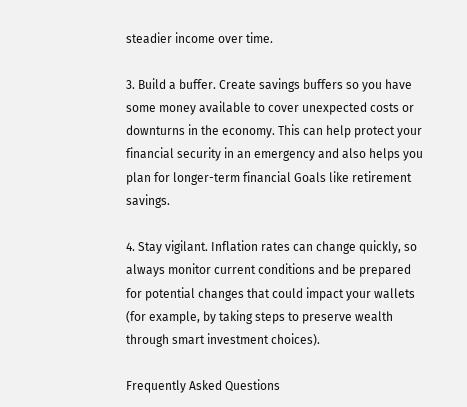steadier income over time.

3. Build a buffer. Create savings buffers so you have some money available to cover unexpected costs or downturns in the economy. This can help protect your financial security in an emergency and also helps you plan for longer-term financial Goals like retirement savings.

4. Stay vigilant. Inflation rates can change quickly, so always monitor current conditions and be prepared for potential changes that could impact your wallets (for example, by taking steps to preserve wealth through smart investment choices).

Frequently Asked Questions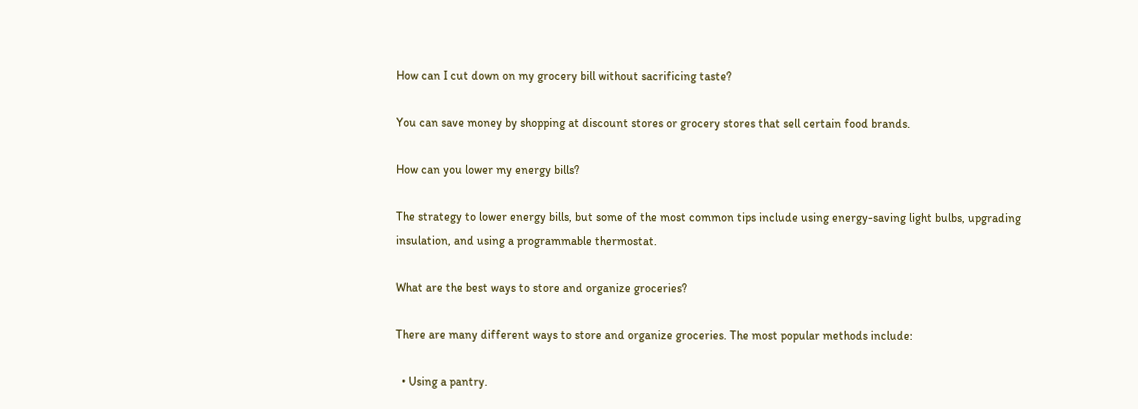How can I cut down on my grocery bill without sacrificing taste?

You can save money by shopping at discount stores or grocery stores that sell certain food brands.

How can you lower my energy bills?

The strategy to lower energy bills, but some of the most common tips include using energy-saving light bulbs, upgrading insulation, and using a programmable thermostat.

What are the best ways to store and organize groceries?

There are many different ways to store and organize groceries. The most popular methods include:

  • Using a pantry.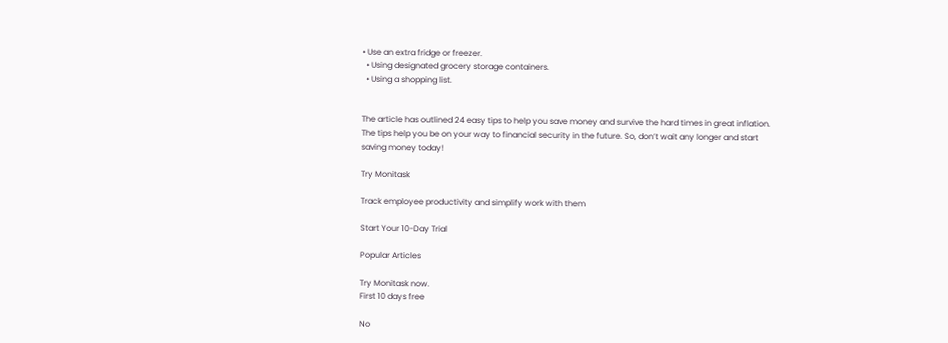• Use an extra fridge or freezer.
  • Using designated grocery storage containers.
  • Using a shopping list.


The article has outlined 24 easy tips to help you save money and survive the hard times in great inflation. The tips help you be on your way to financial security in the future. So, don’t wait any longer and start saving money today!

Try Monitask

Track employee productivity and simplify work with them

Start Your 10-Day Trial

Popular Articles

Try Monitask now.
First 10 days free

No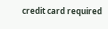credit card required